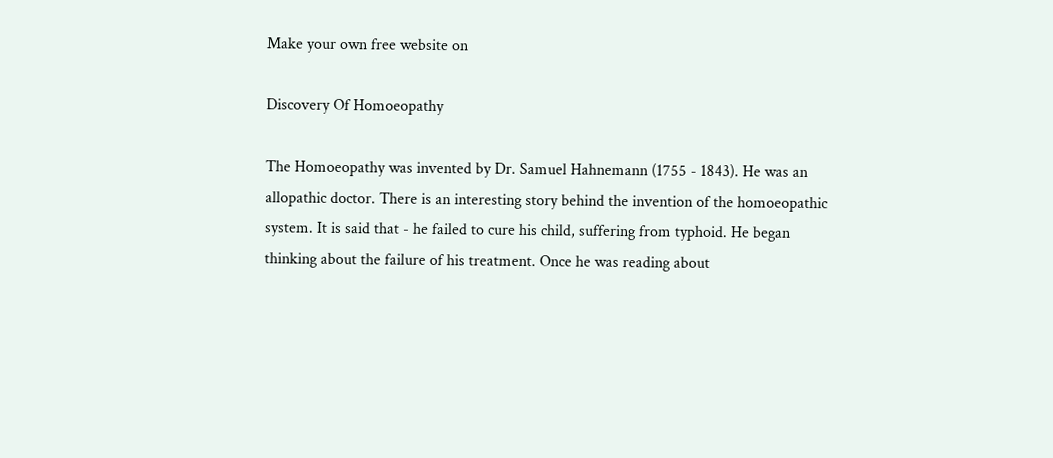Make your own free website on

Discovery Of Homoeopathy

The Homoeopathy was invented by Dr. Samuel Hahnemann (1755 - 1843). He was an allopathic doctor. There is an interesting story behind the invention of the homoeopathic system. It is said that - he failed to cure his child, suffering from typhoid. He began thinking about the failure of his treatment. Once he was reading about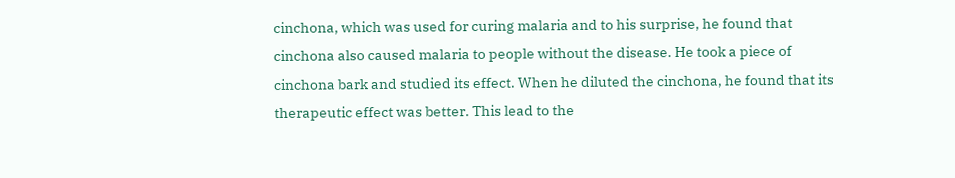cinchona, which was used for curing malaria and to his surprise, he found that cinchona also caused malaria to people without the disease. He took a piece of cinchona bark and studied its effect. When he diluted the cinchona, he found that its therapeutic effect was better. This lead to the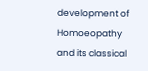development of Homoeopathy and its classical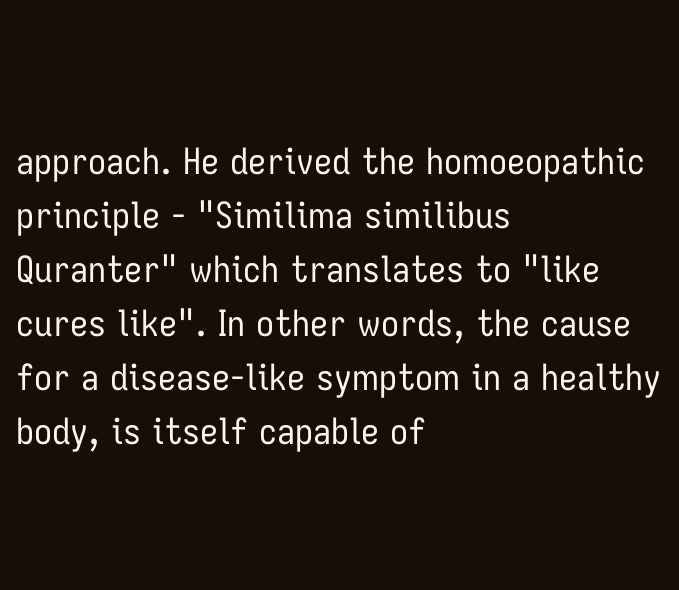approach. He derived the homoeopathic principle - "Similima similibus Quranter" which translates to "like cures like". In other words, the cause for a disease-like symptom in a healthy body, is itself capable of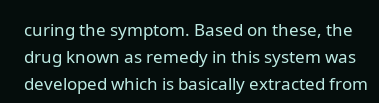curing the symptom. Based on these, the drug known as remedy in this system was developed which is basically extracted from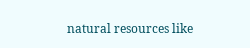natural resources like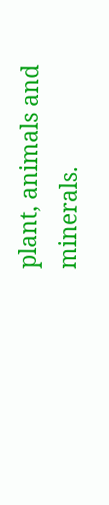plant, animals and minerals.